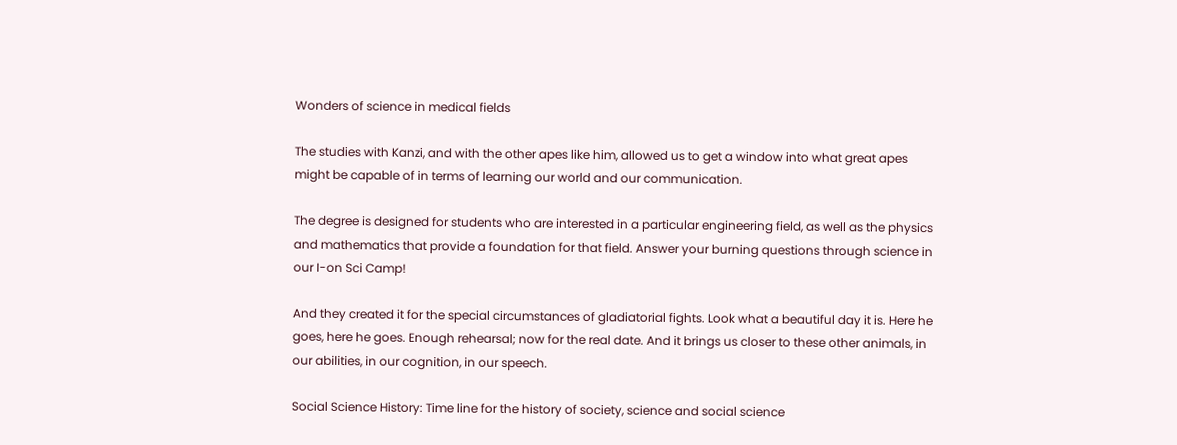Wonders of science in medical fields

The studies with Kanzi, and with the other apes like him, allowed us to get a window into what great apes might be capable of in terms of learning our world and our communication.

The degree is designed for students who are interested in a particular engineering field, as well as the physics and mathematics that provide a foundation for that field. Answer your burning questions through science in our I-on Sci Camp!

And they created it for the special circumstances of gladiatorial fights. Look what a beautiful day it is. Here he goes, here he goes. Enough rehearsal; now for the real date. And it brings us closer to these other animals, in our abilities, in our cognition, in our speech.

Social Science History: Time line for the history of society, science and social science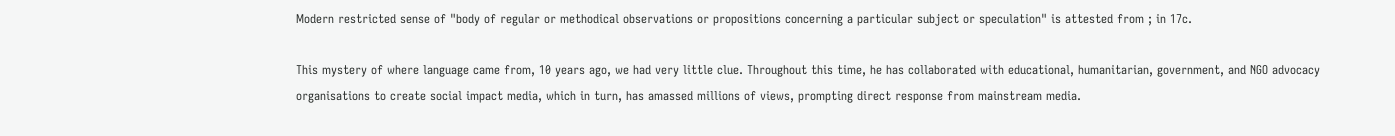Modern restricted sense of "body of regular or methodical observations or propositions concerning a particular subject or speculation" is attested from ; in 17c.

This mystery of where language came from, 10 years ago, we had very little clue. Throughout this time, he has collaborated with educational, humanitarian, government, and NGO advocacy organisations to create social impact media, which in turn, has amassed millions of views, prompting direct response from mainstream media.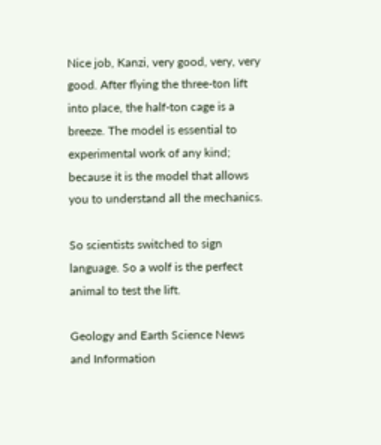Nice job, Kanzi, very good, very, very good. After flying the three-ton lift into place, the half-ton cage is a breeze. The model is essential to experimental work of any kind; because it is the model that allows you to understand all the mechanics.

So scientists switched to sign language. So a wolf is the perfect animal to test the lift.

Geology and Earth Science News and Information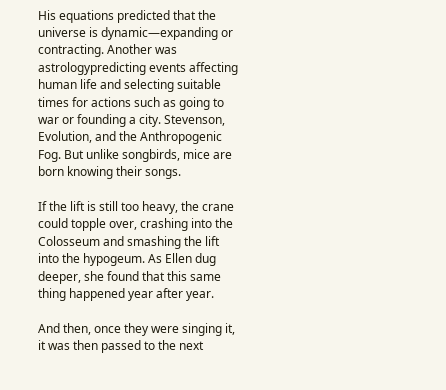His equations predicted that the universe is dynamic—expanding or contracting. Another was astrologypredicting events affecting human life and selecting suitable times for actions such as going to war or founding a city. Stevenson, Evolution, and the Anthropogenic Fog. But unlike songbirds, mice are born knowing their songs.

If the lift is still too heavy, the crane could topple over, crashing into the Colosseum and smashing the lift into the hypogeum. As Ellen dug deeper, she found that this same thing happened year after year.

And then, once they were singing it, it was then passed to the next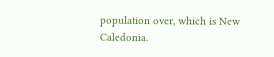population over, which is New Caledonia.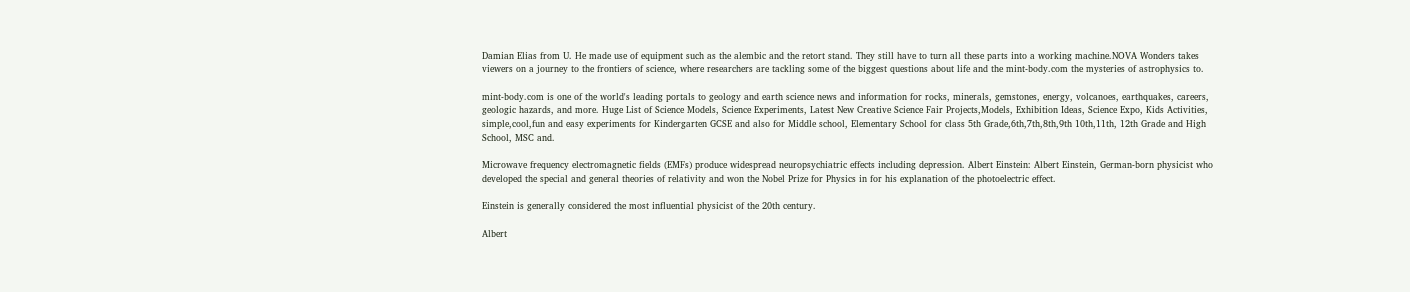Damian Elias from U. He made use of equipment such as the alembic and the retort stand. They still have to turn all these parts into a working machine.NOVA Wonders takes viewers on a journey to the frontiers of science, where researchers are tackling some of the biggest questions about life and the mint-body.com the mysteries of astrophysics to.

mint-body.com is one of the world's leading portals to geology and earth science news and information for rocks, minerals, gemstones, energy, volcanoes, earthquakes, careers, geologic hazards, and more. Huge List of Science Models, Science Experiments, Latest New Creative Science Fair Projects,Models, Exhibition Ideas, Science Expo, Kids Activities, simple,cool,fun and easy experiments for Kindergarten GCSE and also for Middle school, Elementary School for class 5th Grade,6th,7th,8th,9th 10th,11th, 12th Grade and High School, MSC and.

Microwave frequency electromagnetic fields (EMFs) produce widespread neuropsychiatric effects including depression. Albert Einstein: Albert Einstein, German-born physicist who developed the special and general theories of relativity and won the Nobel Prize for Physics in for his explanation of the photoelectric effect.

Einstein is generally considered the most influential physicist of the 20th century.

Albert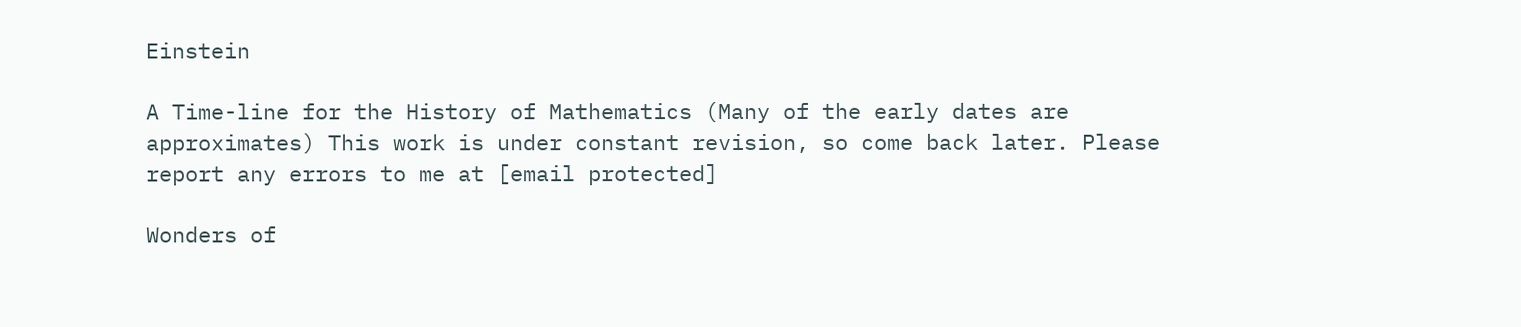Einstein

A Time-line for the History of Mathematics (Many of the early dates are approximates) This work is under constant revision, so come back later. Please report any errors to me at [email protected]

Wonders of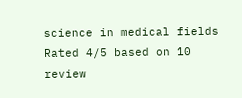science in medical fields
Rated 4/5 based on 10 review